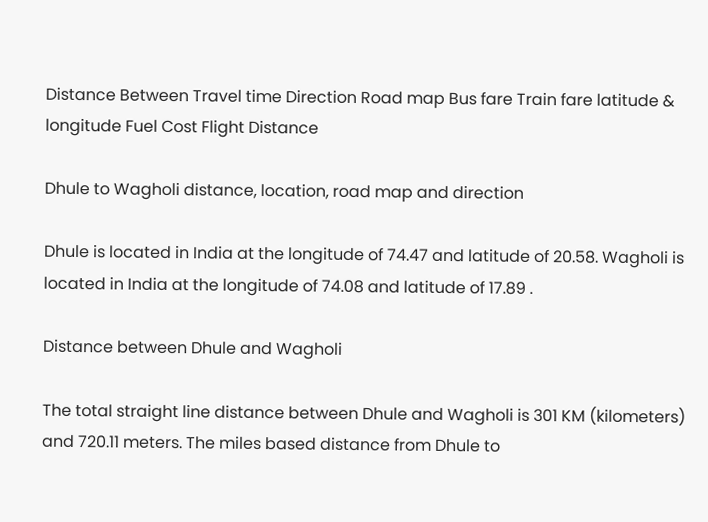Distance Between Travel time Direction Road map Bus fare Train fare latitude & longitude Fuel Cost Flight Distance

Dhule to Wagholi distance, location, road map and direction

Dhule is located in India at the longitude of 74.47 and latitude of 20.58. Wagholi is located in India at the longitude of 74.08 and latitude of 17.89 .

Distance between Dhule and Wagholi

The total straight line distance between Dhule and Wagholi is 301 KM (kilometers) and 720.11 meters. The miles based distance from Dhule to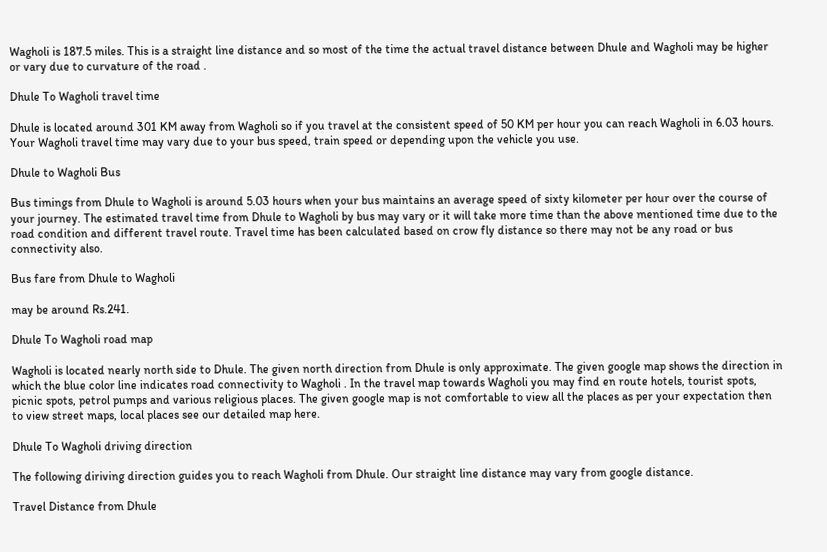Wagholi is 187.5 miles. This is a straight line distance and so most of the time the actual travel distance between Dhule and Wagholi may be higher or vary due to curvature of the road .

Dhule To Wagholi travel time

Dhule is located around 301 KM away from Wagholi so if you travel at the consistent speed of 50 KM per hour you can reach Wagholi in 6.03 hours. Your Wagholi travel time may vary due to your bus speed, train speed or depending upon the vehicle you use.

Dhule to Wagholi Bus

Bus timings from Dhule to Wagholi is around 5.03 hours when your bus maintains an average speed of sixty kilometer per hour over the course of your journey. The estimated travel time from Dhule to Wagholi by bus may vary or it will take more time than the above mentioned time due to the road condition and different travel route. Travel time has been calculated based on crow fly distance so there may not be any road or bus connectivity also.

Bus fare from Dhule to Wagholi

may be around Rs.241.

Dhule To Wagholi road map

Wagholi is located nearly north side to Dhule. The given north direction from Dhule is only approximate. The given google map shows the direction in which the blue color line indicates road connectivity to Wagholi . In the travel map towards Wagholi you may find en route hotels, tourist spots, picnic spots, petrol pumps and various religious places. The given google map is not comfortable to view all the places as per your expectation then to view street maps, local places see our detailed map here.

Dhule To Wagholi driving direction

The following diriving direction guides you to reach Wagholi from Dhule. Our straight line distance may vary from google distance.

Travel Distance from Dhule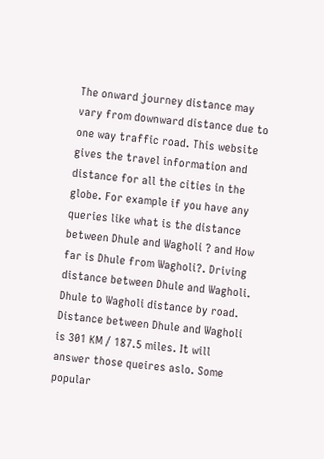The onward journey distance may vary from downward distance due to one way traffic road. This website gives the travel information and distance for all the cities in the globe. For example if you have any queries like what is the distance between Dhule and Wagholi ? and How far is Dhule from Wagholi?. Driving distance between Dhule and Wagholi. Dhule to Wagholi distance by road. Distance between Dhule and Wagholi is 301 KM / 187.5 miles. It will answer those queires aslo. Some popular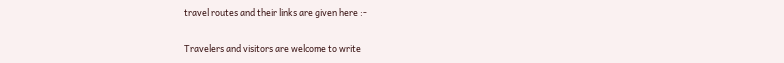travel routes and their links are given here :-

Travelers and visitors are welcome to write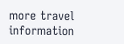more travel information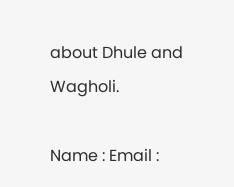about Dhule and Wagholi.

Name : Email :